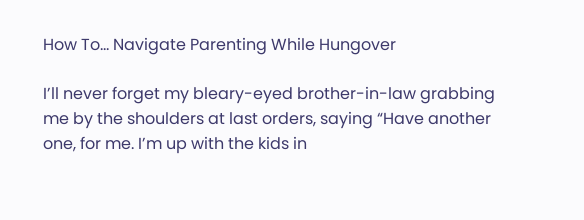How To… Navigate Parenting While Hungover

I’ll never forget my bleary-eyed brother-in-law grabbing me by the shoulders at last orders, saying “Have another one, for me. I’m up with the kids in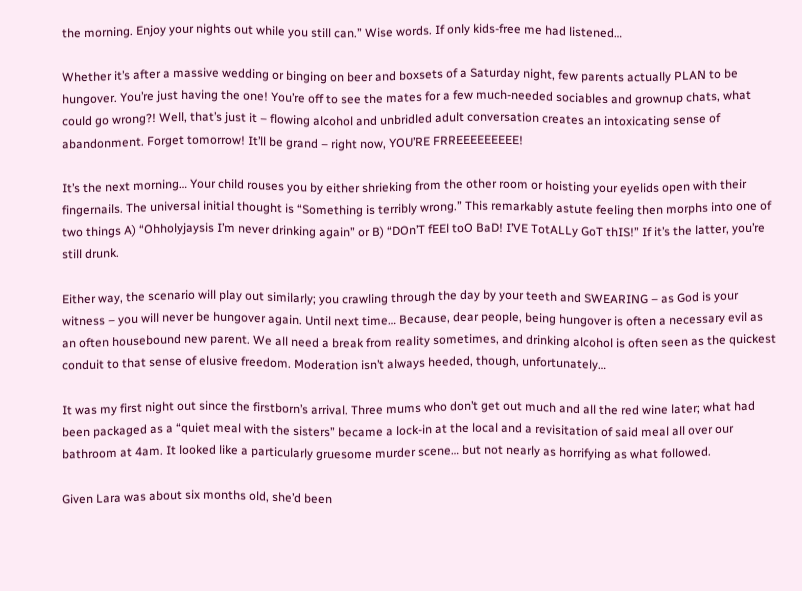the morning. Enjoy your nights out while you still can.” Wise words. If only kids-free me had listened…

Whether it’s after a massive wedding or binging on beer and boxsets of a Saturday night, few parents actually PLAN to be hungover. You’re just having the one! You’re off to see the mates for a few much-needed sociables and grownup chats, what could go wrong?! Well, that’s just it – flowing alcohol and unbridled adult conversation creates an intoxicating sense of abandonment. Forget tomorrow! It’ll be grand – right now, YOU’RE FRREEEEEEEEE!

It’s the next morning… Your child rouses you by either shrieking from the other room or hoisting your eyelids open with their fingernails. The universal initial thought is “Something is terribly wrong.” This remarkably astute feeling then morphs into one of two things A) “Ohholyjaysis I’m never drinking again” or B) “DOn’T fEEl toO BaD! I’VE TotALLy GoT thIS!” If it’s the latter, you’re still drunk.

Either way, the scenario will play out similarly; you crawling through the day by your teeth and SWEARING – as God is your witness – you will never be hungover again. Until next time… Because, dear people, being hungover is often a necessary evil as an often housebound new parent. We all need a break from reality sometimes, and drinking alcohol is often seen as the quickest conduit to that sense of elusive freedom. Moderation isn’t always heeded, though, unfortunately…

It was my first night out since the firstborn’s arrival. Three mums who don’t get out much and all the red wine later; what had been packaged as a “quiet meal with the sisters” became a lock-in at the local and a revisitation of said meal all over our bathroom at 4am. It looked like a particularly gruesome murder scene… but not nearly as horrifying as what followed.

Given Lara was about six months old, she’d been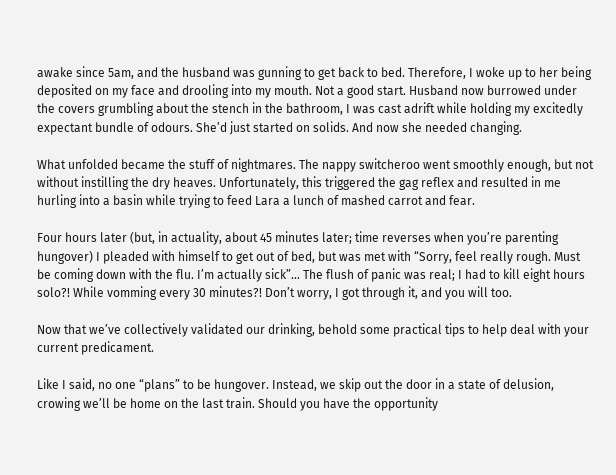awake since 5am, and the husband was gunning to get back to bed. Therefore, I woke up to her being deposited on my face and drooling into my mouth. Not a good start. Husband now burrowed under the covers grumbling about the stench in the bathroom, I was cast adrift while holding my excitedly expectant bundle of odours. She’d just started on solids. And now she needed changing.

What unfolded became the stuff of nightmares. The nappy switcheroo went smoothly enough, but not without instilling the dry heaves. Unfortunately, this triggered the gag reflex and resulted in me hurling into a basin while trying to feed Lara a lunch of mashed carrot and fear.

Four hours later (but, in actuality, about 45 minutes later; time reverses when you’re parenting hungover) I pleaded with himself to get out of bed, but was met with “Sorry, feel really rough. Must be coming down with the flu. I’m actually sick”… The flush of panic was real; I had to kill eight hours solo?! While vomming every 30 minutes?! Don’t worry, I got through it, and you will too.

Now that we’ve collectively validated our drinking, behold some practical tips to help deal with your current predicament.

Like I said, no one “plans” to be hungover. Instead, we skip out the door in a state of delusion, crowing we’ll be home on the last train. Should you have the opportunity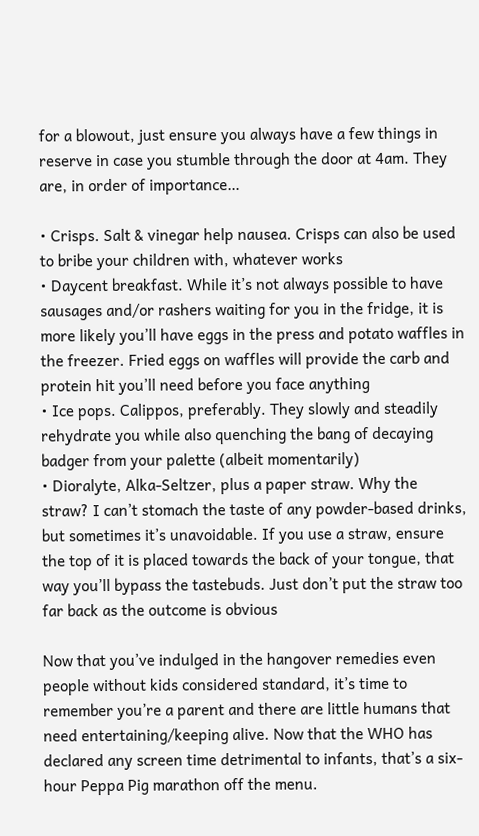for a blowout, just ensure you always have a few things in reserve in case you stumble through the door at 4am. They are, in order of importance…

• Crisps. Salt & vinegar help nausea. Crisps can also be used to bribe your children with, whatever works
• Daycent breakfast. While it’s not always possible to have sausages and/or rashers waiting for you in the fridge, it is more likely you’ll have eggs in the press and potato waffles in the freezer. Fried eggs on waffles will provide the carb and protein hit you’ll need before you face anything
• Ice pops. Calippos, preferably. They slowly and steadily rehydrate you while also quenching the bang of decaying badger from your palette (albeit momentarily)
• Dioralyte, Alka-Seltzer, plus a paper straw. Why the straw? I can’t stomach the taste of any powder-based drinks, but sometimes it’s unavoidable. If you use a straw, ensure the top of it is placed towards the back of your tongue, that way you’ll bypass the tastebuds. Just don’t put the straw too far back as the outcome is obvious

Now that you’ve indulged in the hangover remedies even people without kids considered standard, it’s time to remember you’re a parent and there are little humans that need entertaining/keeping alive. Now that the WHO has declared any screen time detrimental to infants, that’s a six-hour Peppa Pig marathon off the menu.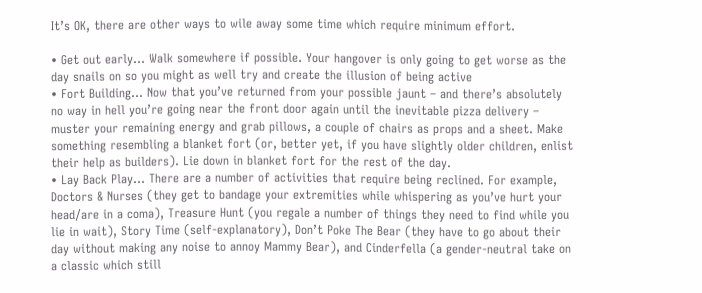It’s OK, there are other ways to wile away some time which require minimum effort.

• Get out early… Walk somewhere if possible. Your hangover is only going to get worse as the day snails on so you might as well try and create the illusion of being active
• Fort Building… Now that you’ve returned from your possible jaunt – and there’s absolutely no way in hell you’re going near the front door again until the inevitable pizza delivery – muster your remaining energy and grab pillows, a couple of chairs as props and a sheet. Make something resembling a blanket fort (or, better yet, if you have slightly older children, enlist their help as builders). Lie down in blanket fort for the rest of the day.
• Lay Back Play… There are a number of activities that require being reclined. For example, Doctors & Nurses (they get to bandage your extremities while whispering as you’ve hurt your head/are in a coma), Treasure Hunt (you regale a number of things they need to find while you lie in wait), Story Time (self-explanatory), Don’t Poke The Bear (they have to go about their day without making any noise to annoy Mammy Bear), and Cinderfella (a gender-neutral take on a classic which still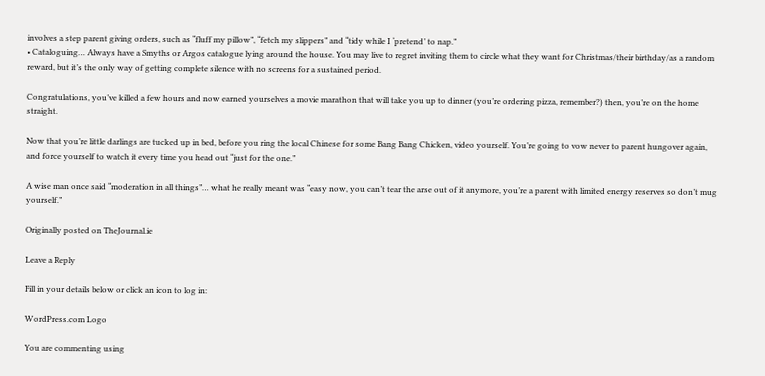involves a step parent giving orders, such as “fluff my pillow”, “fetch my slippers” and “tidy while I ‘pretend’ to nap.”
• Cataloguing… Always have a Smyths or Argos catalogue lying around the house. You may live to regret inviting them to circle what they want for Christmas/their birthday/as a random reward, but it’s the only way of getting complete silence with no screens for a sustained period.

Congratulations, you’ve killed a few hours and now earned yourselves a movie marathon that will take you up to dinner (you’re ordering pizza, remember?) then, you’re on the home straight.

Now that you’re little darlings are tucked up in bed, before you ring the local Chinese for some Bang Bang Chicken, video yourself. You’re going to vow never to parent hungover again, and force yourself to watch it every time you head out “just for the one.”

A wise man once said “moderation in all things”… what he really meant was “easy now, you can’t tear the arse out of it anymore, you’re a parent with limited energy reserves so don’t mug yourself.”

Originally posted on TheJournal.ie

Leave a Reply

Fill in your details below or click an icon to log in:

WordPress.com Logo

You are commenting using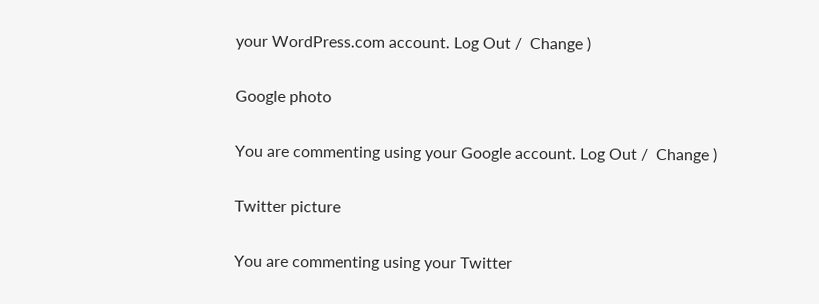your WordPress.com account. Log Out /  Change )

Google photo

You are commenting using your Google account. Log Out /  Change )

Twitter picture

You are commenting using your Twitter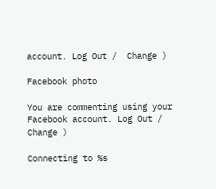account. Log Out /  Change )

Facebook photo

You are commenting using your Facebook account. Log Out /  Change )

Connecting to %s